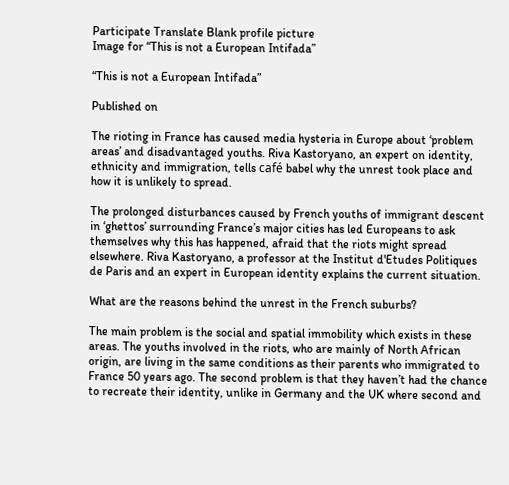Participate Translate Blank profile picture
Image for “This is not a European Intifada”

“This is not a European Intifada”

Published on

The rioting in France has caused media hysteria in Europe about ‘problem areas’ and disadvantaged youths. Riva Kastoryano, an expert on identity, ethnicity and immigration, tells café babel why the unrest took place and how it is unlikely to spread.

The prolonged disturbances caused by French youths of immigrant descent in ‘ghettos’ surrounding France’s major cities has led Europeans to ask themselves why this has happened, afraid that the riots might spread elsewhere. Riva Kastoryano, a professor at the Institut d'Etudes Politiques de Paris and an expert in European identity explains the current situation.

What are the reasons behind the unrest in the French suburbs?

The main problem is the social and spatial immobility which exists in these areas. The youths involved in the riots, who are mainly of North African origin, are living in the same conditions as their parents who immigrated to France 50 years ago. The second problem is that they haven’t had the chance to recreate their identity, unlike in Germany and the UK where second and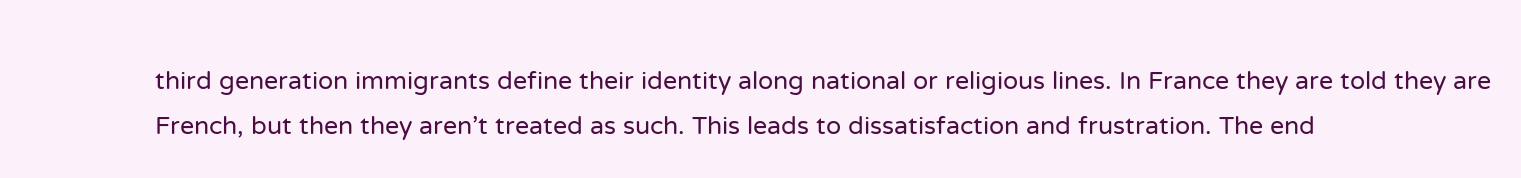third generation immigrants define their identity along national or religious lines. In France they are told they are French, but then they aren’t treated as such. This leads to dissatisfaction and frustration. The end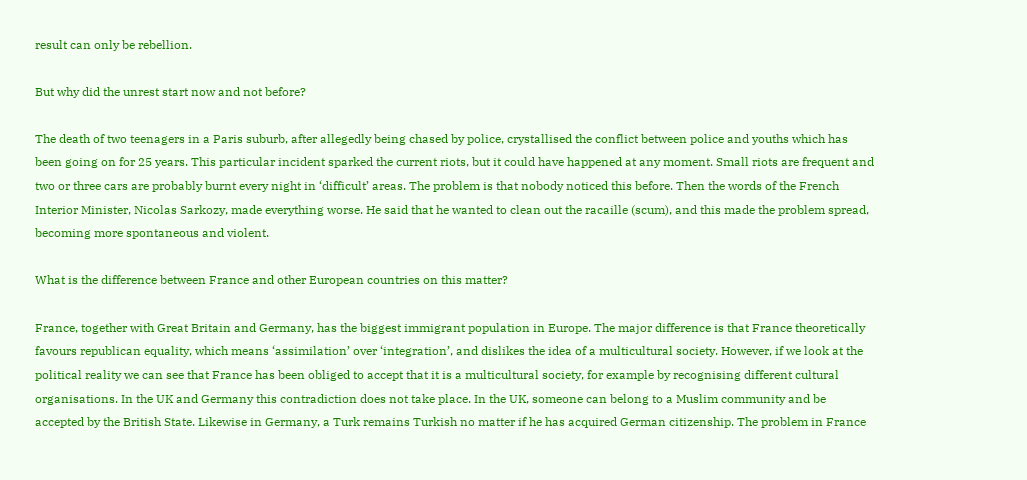result can only be rebellion.

But why did the unrest start now and not before?

The death of two teenagers in a Paris suburb, after allegedly being chased by police, crystallised the conflict between police and youths which has been going on for 25 years. This particular incident sparked the current riots, but it could have happened at any moment. Small riots are frequent and two or three cars are probably burnt every night in ‘difficult’ areas. The problem is that nobody noticed this before. Then the words of the French Interior Minister, Nicolas Sarkozy, made everything worse. He said that he wanted to clean out the racaille (scum), and this made the problem spread, becoming more spontaneous and violent.

What is the difference between France and other European countries on this matter?

France, together with Great Britain and Germany, has the biggest immigrant population in Europe. The major difference is that France theoretically favours republican equality, which means ‘assimilation’ over ‘integration’, and dislikes the idea of a multicultural society. However, if we look at the political reality we can see that France has been obliged to accept that it is a multicultural society, for example by recognising different cultural organisations. In the UK and Germany this contradiction does not take place. In the UK, someone can belong to a Muslim community and be accepted by the British State. Likewise in Germany, a Turk remains Turkish no matter if he has acquired German citizenship. The problem in France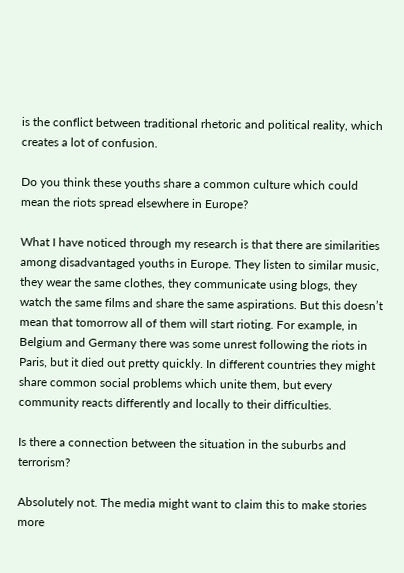is the conflict between traditional rhetoric and political reality, which creates a lot of confusion.

Do you think these youths share a common culture which could mean the riots spread elsewhere in Europe?

What I have noticed through my research is that there are similarities among disadvantaged youths in Europe. They listen to similar music, they wear the same clothes, they communicate using blogs, they watch the same films and share the same aspirations. But this doesn’t mean that tomorrow all of them will start rioting. For example, in Belgium and Germany there was some unrest following the riots in Paris, but it died out pretty quickly. In different countries they might share common social problems which unite them, but every community reacts differently and locally to their difficulties.

Is there a connection between the situation in the suburbs and terrorism?

Absolutely not. The media might want to claim this to make stories more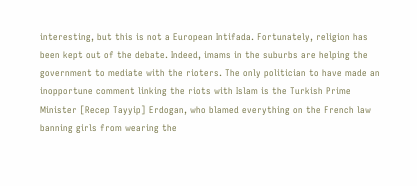interesting, but this is not a European Intifada. Fortunately, religion has been kept out of the debate. Indeed, imams in the suburbs are helping the government to mediate with the rioters. The only politician to have made an inopportune comment linking the riots with Islam is the Turkish Prime Minister [Recep Tayyip] Erdogan, who blamed everything on the French law banning girls from wearing the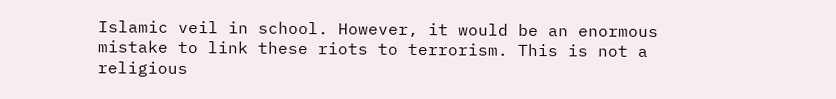Islamic veil in school. However, it would be an enormous mistake to link these riots to terrorism. This is not a religious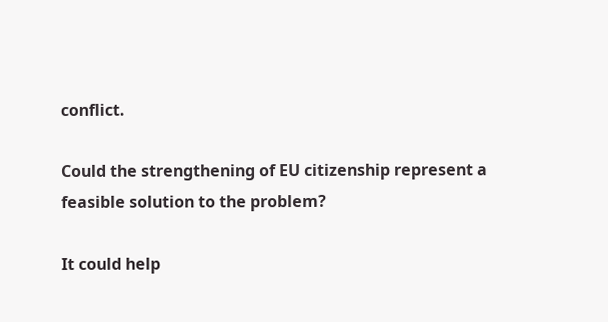conflict.

Could the strengthening of EU citizenship represent a feasible solution to the problem?

It could help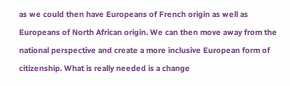as we could then have Europeans of French origin as well as Europeans of North African origin. We can then move away from the national perspective and create a more inclusive European form of citizenship. What is really needed is a change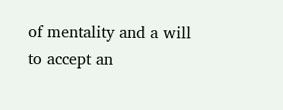of mentality and a will to accept an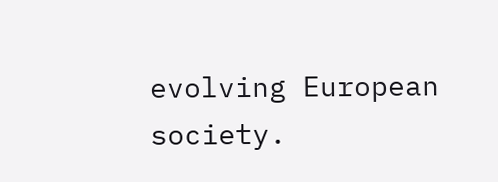evolving European society.